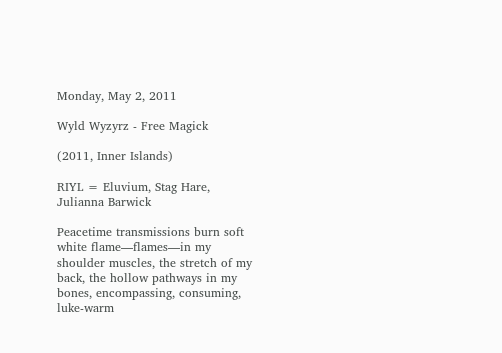Monday, May 2, 2011

Wyld Wyzyrz - Free Magick

(2011, Inner Islands)

RIYL = Eluvium, Stag Hare, Julianna Barwick

Peacetime transmissions burn soft white flame—flames—in my shoulder muscles, the stretch of my back, the hollow pathways in my bones, encompassing, consuming, luke-warm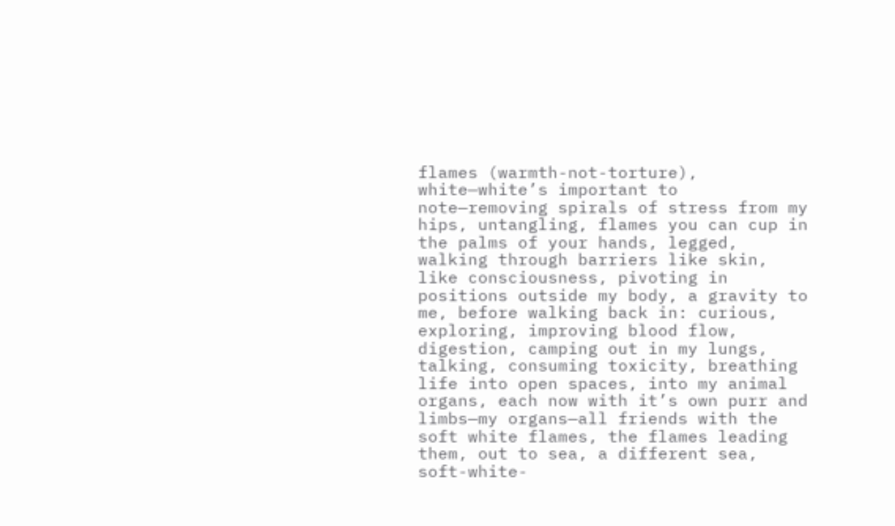flames (warmth-not-torture), white—white’s important to note—removing spirals of stress from my hips, untangling, flames you can cup in the palms of your hands, legged, walking through barriers like skin, like consciousness, pivoting in positions outside my body, a gravity to me, before walking back in: curious, exploring, improving blood flow, digestion, camping out in my lungs, talking, consuming toxicity, breathing life into open spaces, into my animal organs, each now with it’s own purr and limbs—my organs—all friends with the soft white flames, the flames leading them, out to sea, a different sea, soft-white-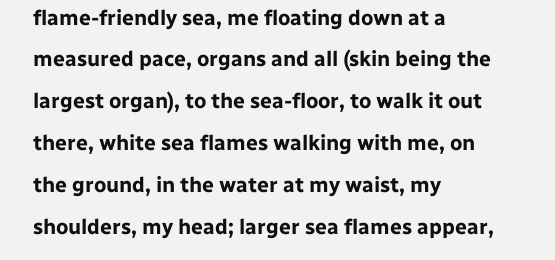flame-friendly sea, me floating down at a measured pace, organs and all (skin being the largest organ), to the sea-floor, to walk it out there, white sea flames walking with me, on the ground, in the water at my waist, my shoulders, my head; larger sea flames appear,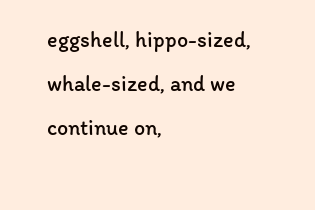eggshell, hippo-sized, whale-sized, and we continue on,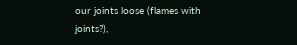our joints loose (flames with joints?),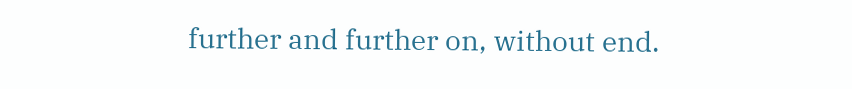further and further on, without end.